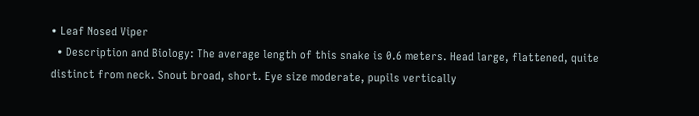• Leaf Nosed Viper
  • Description and Biology: The average length of this snake is 0.6 meters. Head large, flattened, quite distinct from neck. Snout broad, short. Eye size moderate, pupils vertically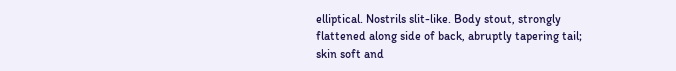elliptical. Nostrils slit-like. Body stout, strongly flattened along side of back, abruptly tapering tail; skin soft and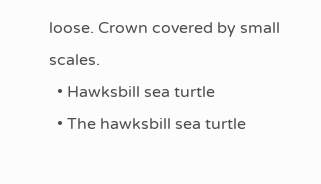loose. Crown covered by small scales.
  • Hawksbill sea turtle
  • The hawksbill sea turtle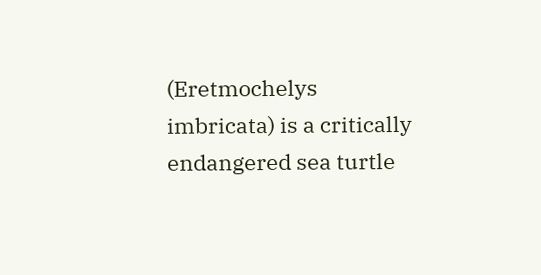(Eretmochelys imbricata) is a critically endangered sea turtle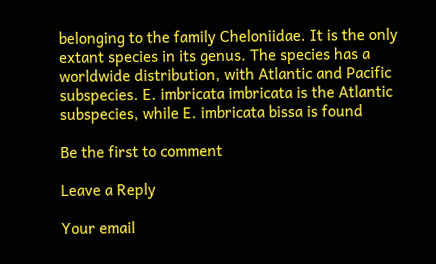belonging to the family Cheloniidae. It is the only extant species in its genus. The species has a worldwide distribution, with Atlantic and Pacific subspecies. E. imbricata imbricata is the Atlantic subspecies, while E. imbricata bissa is found

Be the first to comment

Leave a Reply

Your email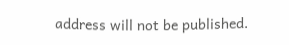address will not be published.